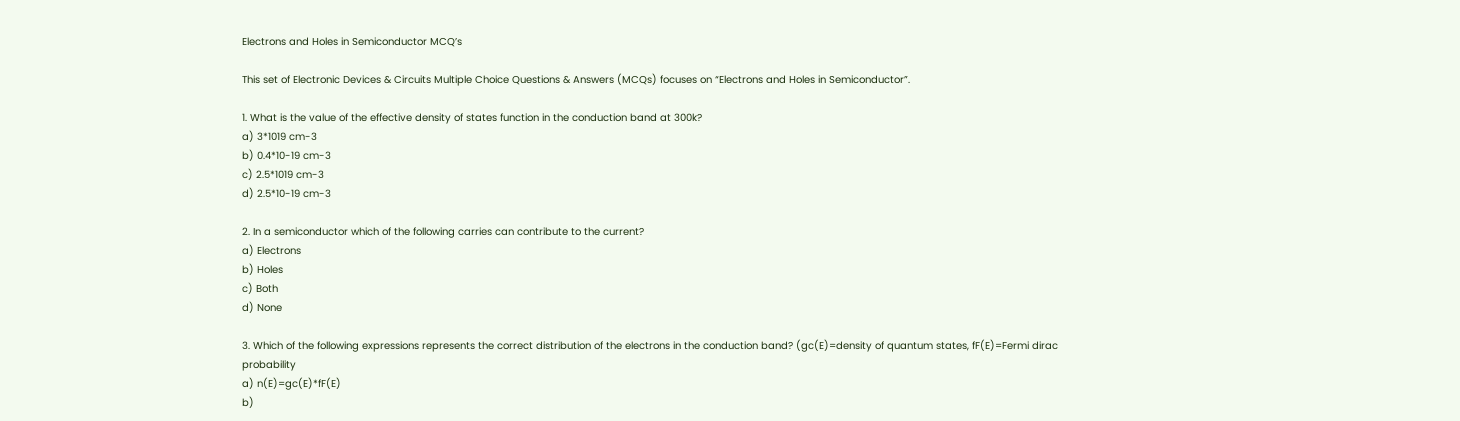Electrons and Holes in Semiconductor MCQ’s

This set of Electronic Devices & Circuits Multiple Choice Questions & Answers (MCQs) focuses on “Electrons and Holes in Semiconductor”.

1. What is the value of the effective density of states function in the conduction band at 300k?
a) 3*1019 cm-3
b) 0.4*10-19 cm-3
c) 2.5*1019 cm-3
d) 2.5*10-19 cm-3

2. In a semiconductor which of the following carries can contribute to the current?
a) Electrons
b) Holes
c) Both
d) None

3. Which of the following expressions represents the correct distribution of the electrons in the conduction band? (gc(E)=density of quantum states, fF(E)=Fermi dirac probability
a) n(E)=gc(E)*fF(E)
b)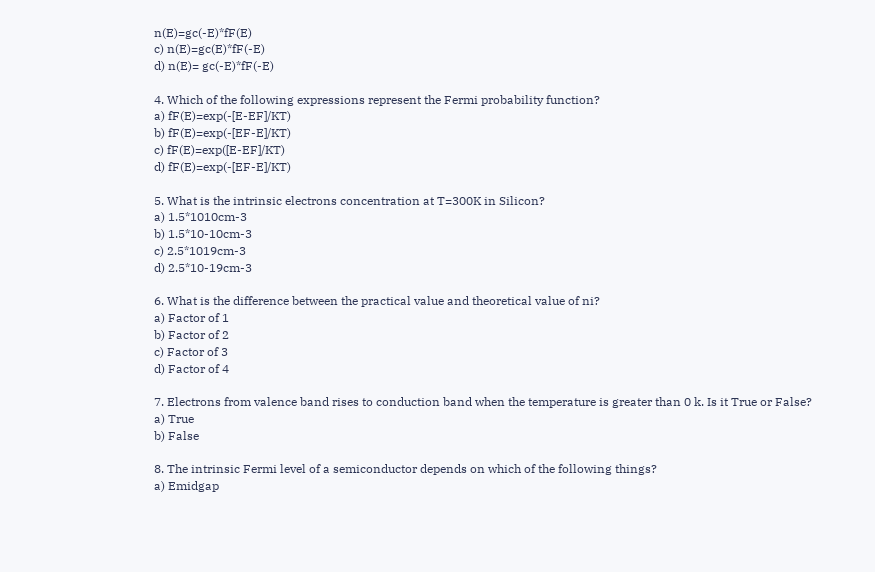n(E)=gc(-E)*fF(E)
c) n(E)=gc(E)*fF(-E)
d) n(E)= gc(-E)*fF(-E)

4. Which of the following expressions represent the Fermi probability function?
a) fF(E)=exp(-[E-EF]/KT)
b) fF(E)=exp(-[EF-E]/KT)
c) fF(E)=exp([E-EF]/KT)
d) fF(E)=exp(-[EF-E]/KT)

5. What is the intrinsic electrons concentration at T=300K in Silicon?
a) 1.5*1010cm-3
b) 1.5*10-10cm-3
c) 2.5*1019cm-3
d) 2.5*10-19cm-3

6. What is the difference between the practical value and theoretical value of ni?
a) Factor of 1
b) Factor of 2
c) Factor of 3
d) Factor of 4

7. Electrons from valence band rises to conduction band when the temperature is greater than 0 k. Is it True or False?
a) True
b) False

8. The intrinsic Fermi level of a semiconductor depends on which of the following things?
a) Emidgap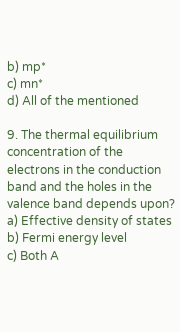b) mp*
c) mn*
d) All of the mentioned

9. The thermal equilibrium concentration of the electrons in the conduction band and the holes in the valence band depends upon?
a) Effective density of states
b) Fermi energy level
c) Both A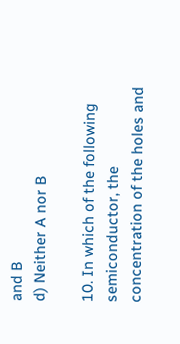and B
d) Neither A nor B

10. In which of the following semiconductor, the concentration of the holes and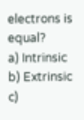electrons is equal?
a) Intrinsic
b) Extrinsic
c)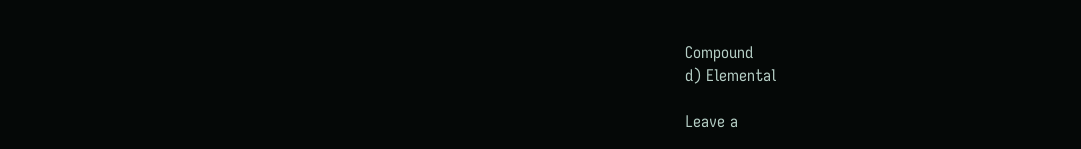Compound
d) Elemental

Leave a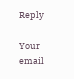Reply

Your email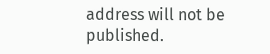address will not be published.